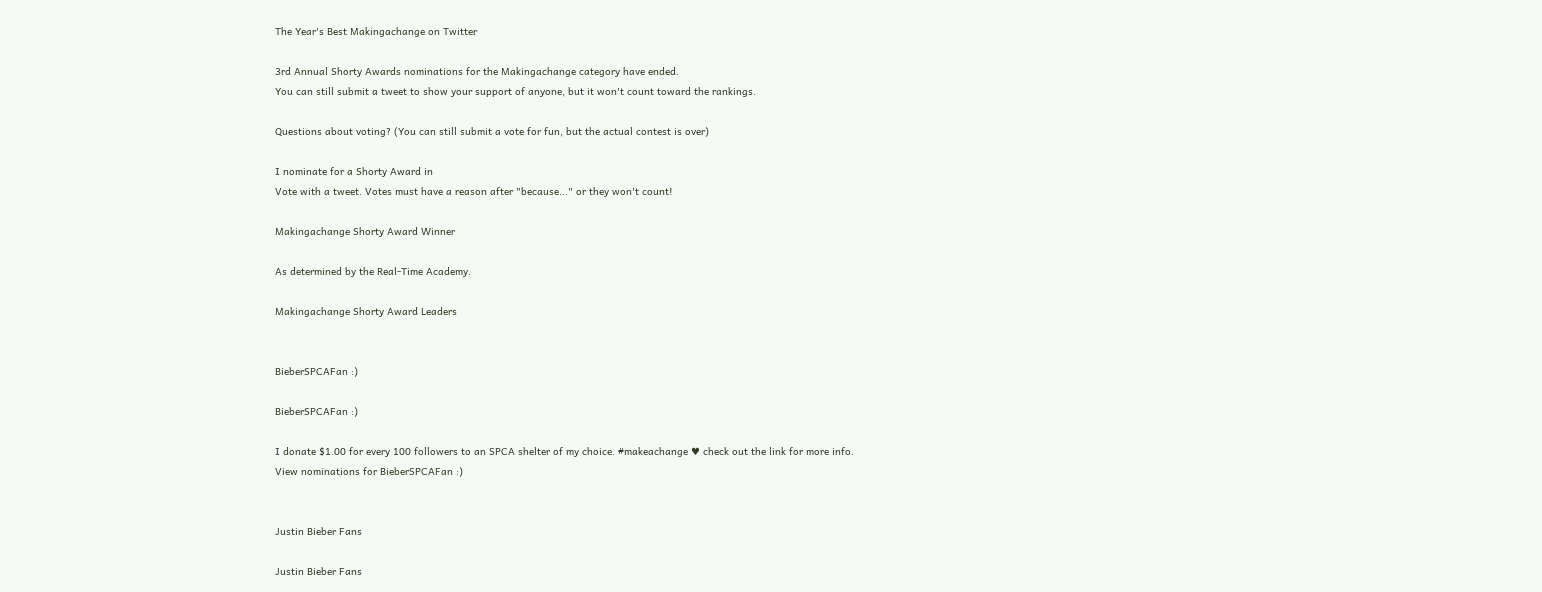The Year's Best Makingachange on Twitter

3rd Annual Shorty Awards nominations for the Makingachange category have ended.
You can still submit a tweet to show your support of anyone, but it won't count toward the rankings.

Questions about voting? (You can still submit a vote for fun, but the actual contest is over)

I nominate for a Shorty Award in
Vote with a tweet. Votes must have a reason after "because..." or they won't count!

Makingachange Shorty Award Winner

As determined by the Real-Time Academy.

Makingachange Shorty Award Leaders


BieberSPCAFan :)

BieberSPCAFan :)

I donate $1.00 for every 100 followers to an SPCA shelter of my choice. #makeachange ♥ check out the link for more info.
View nominations for BieberSPCAFan :)


Justin Bieber Fans

Justin Bieber Fans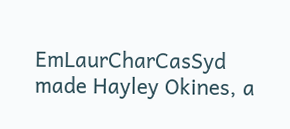EmLaurCharCasSyd made Hayley Okines, a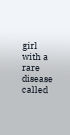girl with a rare disease called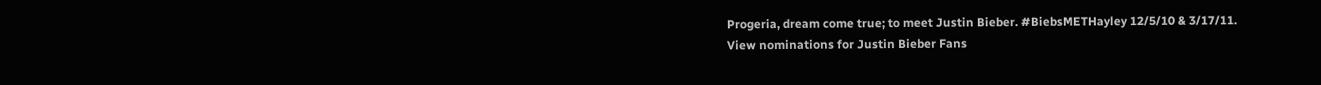Progeria, dream come true; to meet Justin Bieber. #BiebsMETHayley 12/5/10 & 3/17/11.
View nominations for Justin Bieber Fans